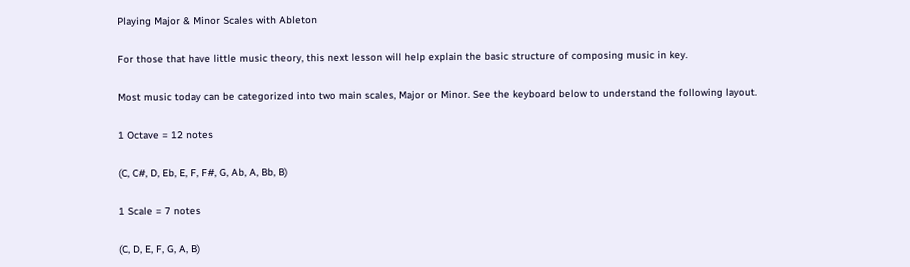Playing Major & Minor Scales with Ableton

For those that have little music theory, this next lesson will help explain the basic structure of composing music in key.

Most music today can be categorized into two main scales, Major or Minor. See the keyboard below to understand the following layout.

1 Octave = 12 notes

(C, C#, D, Eb, E, F, F#, G, Ab, A, Bb, B)

1 Scale = 7 notes

(C, D, E, F, G, A, B)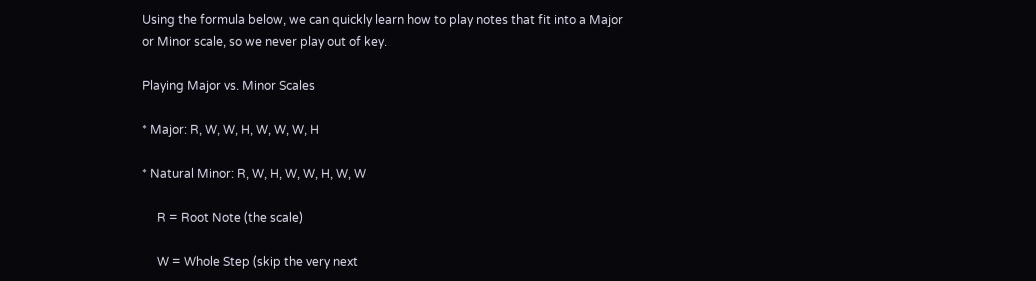Using the formula below, we can quickly learn how to play notes that fit into a Major or Minor scale, so we never play out of key.

Playing Major vs. Minor Scales

* Major: R, W, W, H, W, W, W, H

* Natural Minor: R, W, H, W, W, H, W, W

     R = Root Note (the scale)

     W = Whole Step (skip the very next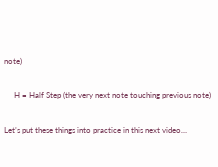note)

     H = Half Step (the very next note touching previous note)

Let’s put these things into practice in this next video…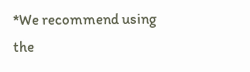*We recommend using the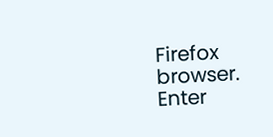Firefox browser. Enter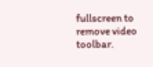fullscreen to remove video toolbar.